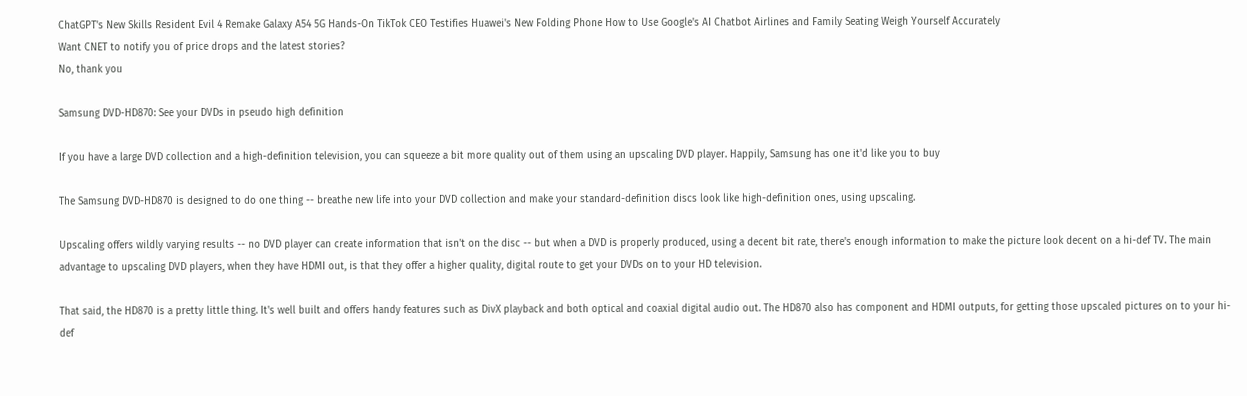ChatGPT's New Skills Resident Evil 4 Remake Galaxy A54 5G Hands-On TikTok CEO Testifies Huawei's New Folding Phone How to Use Google's AI Chatbot Airlines and Family Seating Weigh Yourself Accurately
Want CNET to notify you of price drops and the latest stories?
No, thank you

Samsung DVD-HD870: See your DVDs in pseudo high definition

If you have a large DVD collection and a high-definition television, you can squeeze a bit more quality out of them using an upscaling DVD player. Happily, Samsung has one it'd like you to buy

The Samsung DVD-HD870 is designed to do one thing -- breathe new life into your DVD collection and make your standard-definition discs look like high-definition ones, using upscaling.

Upscaling offers wildly varying results -- no DVD player can create information that isn't on the disc -- but when a DVD is properly produced, using a decent bit rate, there's enough information to make the picture look decent on a hi-def TV. The main advantage to upscaling DVD players, when they have HDMI out, is that they offer a higher quality, digital route to get your DVDs on to your HD television.

That said, the HD870 is a pretty little thing. It's well built and offers handy features such as DivX playback and both optical and coaxial digital audio out. The HD870 also has component and HDMI outputs, for getting those upscaled pictures on to your hi-def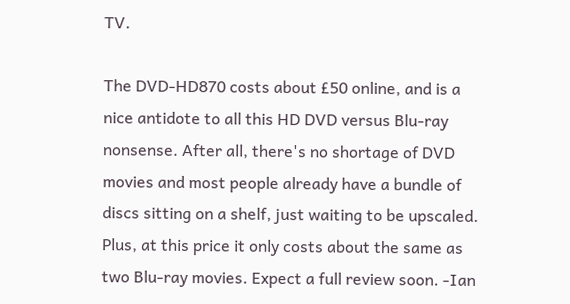TV.

The DVD-HD870 costs about £50 online, and is a nice antidote to all this HD DVD versus Blu-ray nonsense. After all, there's no shortage of DVD movies and most people already have a bundle of discs sitting on a shelf, just waiting to be upscaled. Plus, at this price it only costs about the same as two Blu-ray movies. Expect a full review soon. -Ian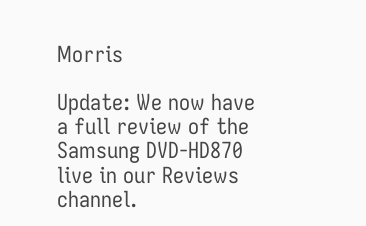Morris

Update: We now have a full review of the Samsung DVD-HD870 live in our Reviews channel.